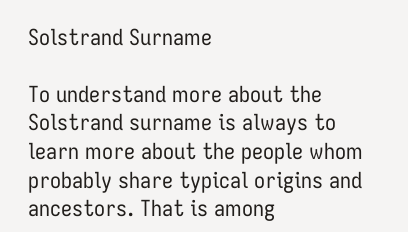Solstrand Surname

To understand more about the Solstrand surname is always to learn more about the people whom probably share typical origins and ancestors. That is among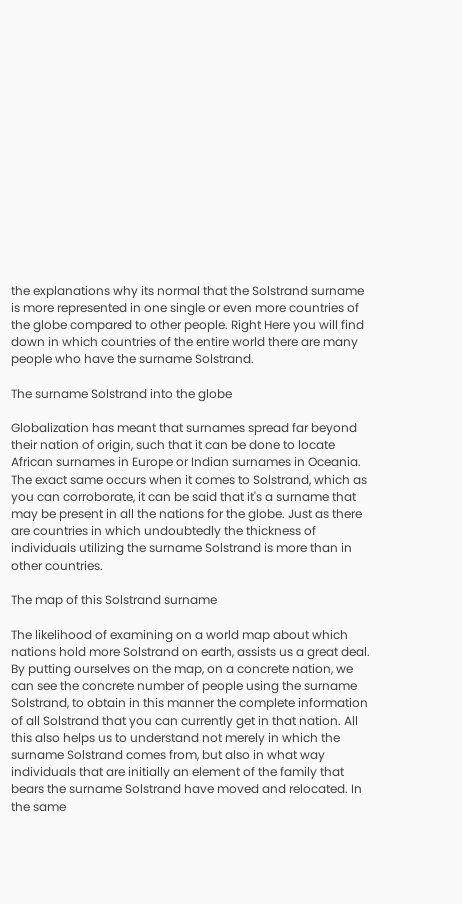the explanations why its normal that the Solstrand surname is more represented in one single or even more countries of the globe compared to other people. Right Here you will find down in which countries of the entire world there are many people who have the surname Solstrand.

The surname Solstrand into the globe

Globalization has meant that surnames spread far beyond their nation of origin, such that it can be done to locate African surnames in Europe or Indian surnames in Oceania. The exact same occurs when it comes to Solstrand, which as you can corroborate, it can be said that it's a surname that may be present in all the nations for the globe. Just as there are countries in which undoubtedly the thickness of individuals utilizing the surname Solstrand is more than in other countries.

The map of this Solstrand surname

The likelihood of examining on a world map about which nations hold more Solstrand on earth, assists us a great deal. By putting ourselves on the map, on a concrete nation, we can see the concrete number of people using the surname Solstrand, to obtain in this manner the complete information of all Solstrand that you can currently get in that nation. All this also helps us to understand not merely in which the surname Solstrand comes from, but also in what way individuals that are initially an element of the family that bears the surname Solstrand have moved and relocated. In the same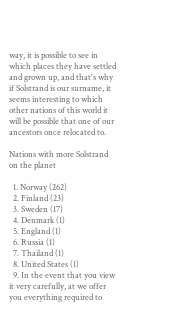way, it is possible to see in which places they have settled and grown up, and that's why if Solstrand is our surname, it seems interesting to which other nations of this world it will be possible that one of our ancestors once relocated to.

Nations with more Solstrand on the planet

  1. Norway (262)
  2. Finland (23)
  3. Sweden (17)
  4. Denmark (1)
  5. England (1)
  6. Russia (1)
  7. Thailand (1)
  8. United States (1)
  9. In the event that you view it very carefully, at we offer you everything required to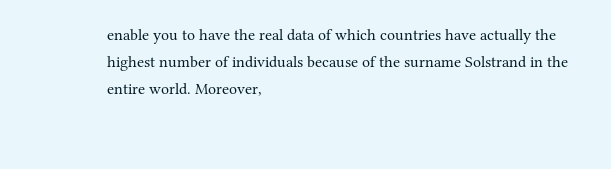enable you to have the real data of which countries have actually the highest number of individuals because of the surname Solstrand in the entire world. Moreover,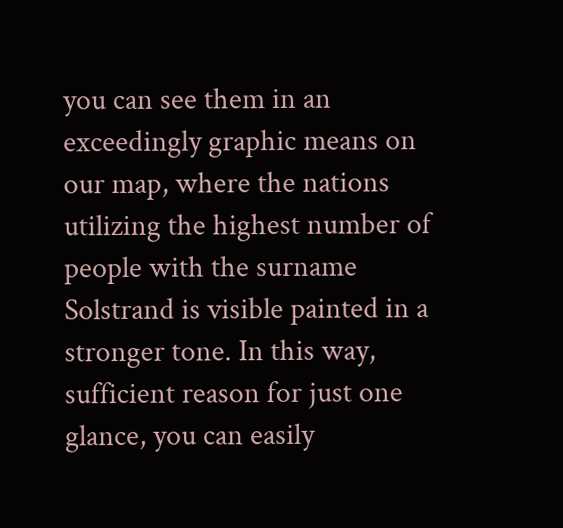you can see them in an exceedingly graphic means on our map, where the nations utilizing the highest number of people with the surname Solstrand is visible painted in a stronger tone. In this way, sufficient reason for just one glance, you can easily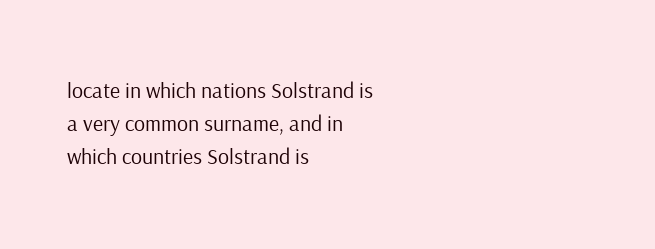locate in which nations Solstrand is a very common surname, and in which countries Solstrand is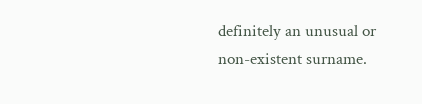definitely an unusual or non-existent surname.